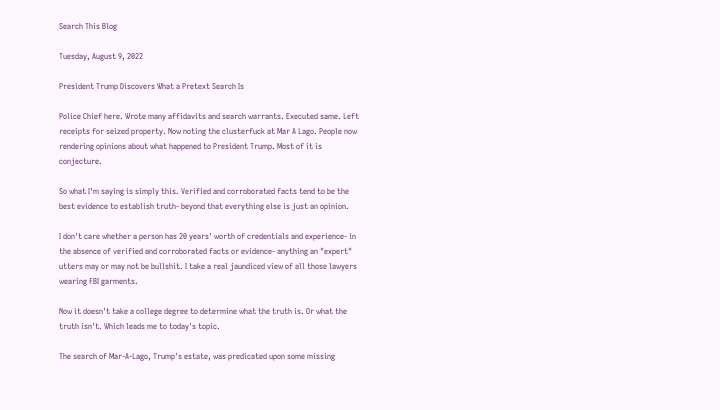Search This Blog

Tuesday, August 9, 2022

President Trump Discovers What a Pretext Search Is

Police Chief here. Wrote many affidavits and search warrants. Executed same. Left receipts for seized property. Now noting the clusterfuck at Mar A Lago. People now rendering opinions about what happened to President Trump. Most of it is conjecture.

So what I'm saying is simply this. Verified and corroborated facts tend to be the best evidence to establish truth- beyond that everything else is just an opinion.

I don't care whether a person has 20 years' worth of credentials and experience- in the absence of verified and corroborated facts or evidence- anything an "expert" utters may or may not be bullshit. I take a real jaundiced view of all those lawyers wearing FBI garments.

Now it doesn't take a college degree to determine what the truth is. Or what the truth isn't. Which leads me to today's topic.

The search of Mar-A-Lago, Trump's estate, was predicated upon some missing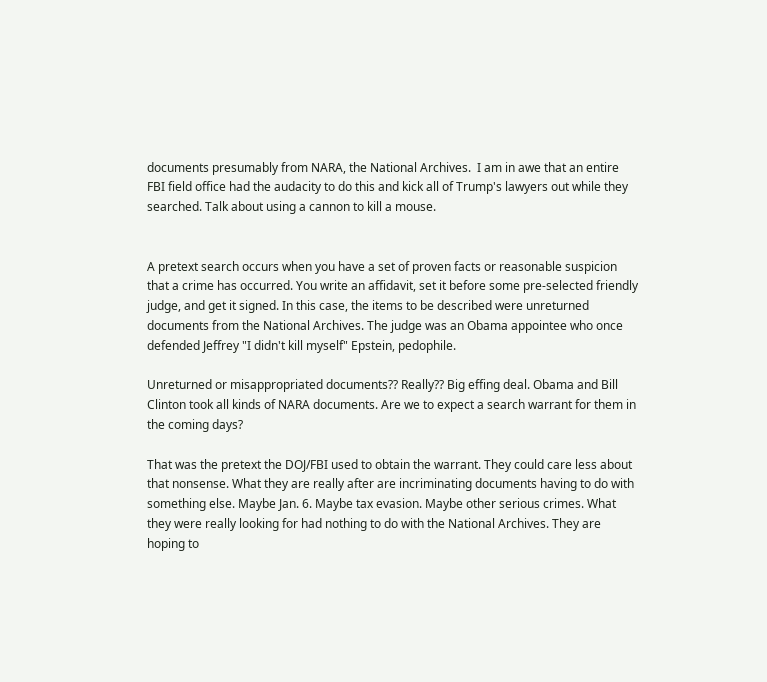documents presumably from NARA, the National Archives.  I am in awe that an entire FBI field office had the audacity to do this and kick all of Trump's lawyers out while they searched. Talk about using a cannon to kill a mouse.


A pretext search occurs when you have a set of proven facts or reasonable suspicion that a crime has occurred. You write an affidavit, set it before some pre-selected friendly judge, and get it signed. In this case, the items to be described were unreturned documents from the National Archives. The judge was an Obama appointee who once defended Jeffrey "I didn't kill myself" Epstein, pedophile.

Unreturned or misappropriated documents?? Really?? Big effing deal. Obama and Bill Clinton took all kinds of NARA documents. Are we to expect a search warrant for them in the coming days?

That was the pretext the DOJ/FBI used to obtain the warrant. They could care less about that nonsense. What they are really after are incriminating documents having to do with something else. Maybe Jan. 6. Maybe tax evasion. Maybe other serious crimes. What they were really looking for had nothing to do with the National Archives. They are hoping to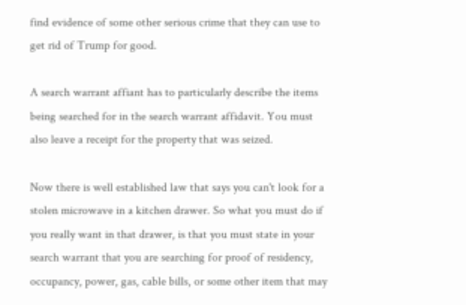find evidence of some other serious crime that they can use to get rid of Trump for good.

A search warrant affiant has to particularly describe the items being searched for in the search warrant affidavit. You must also leave a receipt for the property that was seized.

Now there is well established law that says you can't look for a stolen microwave in a kitchen drawer. So what you must do if you really want in that drawer, is that you must state in your search warrant that you are searching for proof of residency, occupancy, power, gas, cable bills, or some other item that may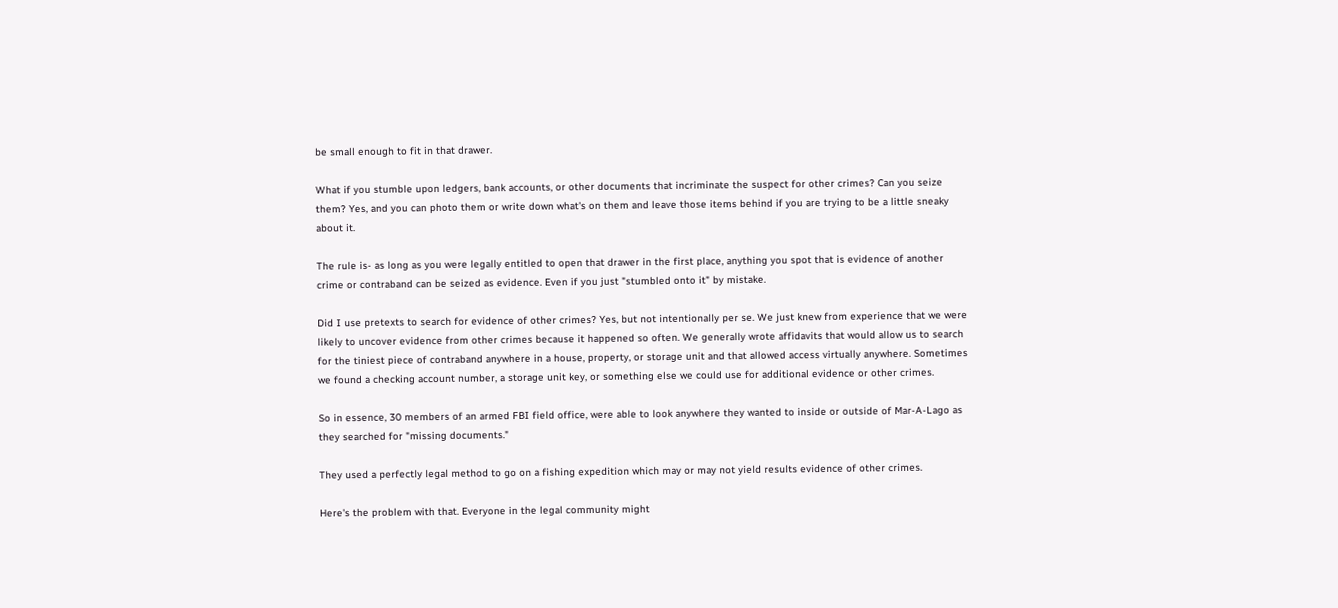be small enough to fit in that drawer.

What if you stumble upon ledgers, bank accounts, or other documents that incriminate the suspect for other crimes? Can you seize them? Yes, and you can photo them or write down what's on them and leave those items behind if you are trying to be a little sneaky about it.

The rule is- as long as you were legally entitled to open that drawer in the first place, anything you spot that is evidence of another crime or contraband can be seized as evidence. Even if you just "stumbled onto it" by mistake.

Did I use pretexts to search for evidence of other crimes? Yes, but not intentionally per se. We just knew from experience that we were likely to uncover evidence from other crimes because it happened so often. We generally wrote affidavits that would allow us to search for the tiniest piece of contraband anywhere in a house, property, or storage unit and that allowed access virtually anywhere. Sometimes we found a checking account number, a storage unit key, or something else we could use for additional evidence or other crimes.

So in essence, 30 members of an armed FBI field office, were able to look anywhere they wanted to inside or outside of Mar-A-Lago as they searched for "missing documents."

They used a perfectly legal method to go on a fishing expedition which may or may not yield results evidence of other crimes.

Here's the problem with that. Everyone in the legal community might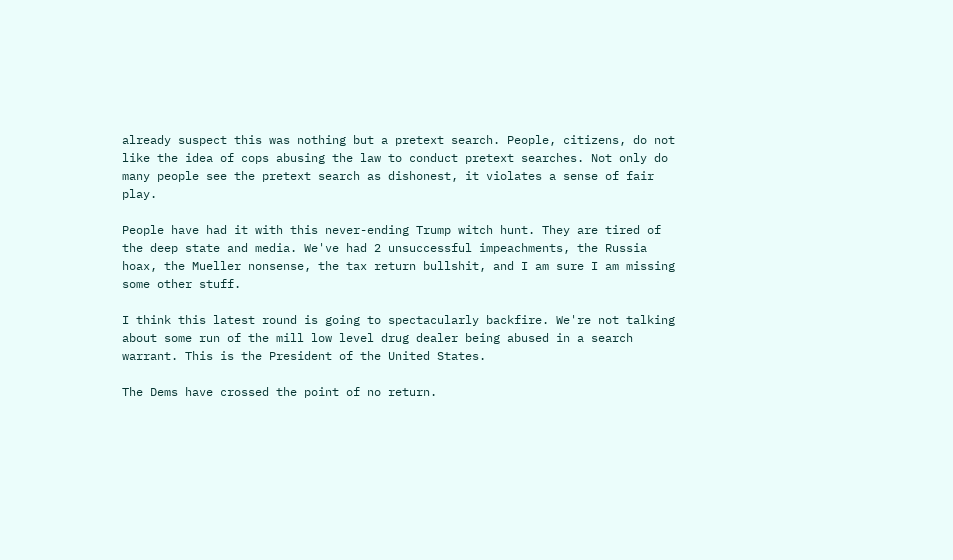already suspect this was nothing but a pretext search. People, citizens, do not like the idea of cops abusing the law to conduct pretext searches. Not only do many people see the pretext search as dishonest, it violates a sense of fair play.

People have had it with this never-ending Trump witch hunt. They are tired of the deep state and media. We've had 2 unsuccessful impeachments, the Russia hoax, the Mueller nonsense, the tax return bullshit, and I am sure I am missing some other stuff.

I think this latest round is going to spectacularly backfire. We're not talking about some run of the mill low level drug dealer being abused in a search warrant. This is the President of the United States.

The Dems have crossed the point of no return.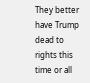They better have Trump dead to rights this time or all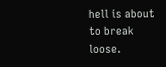hell is about to break loose.